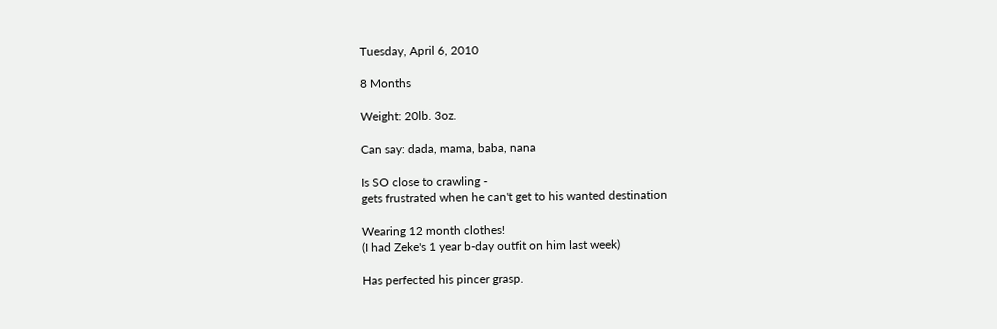Tuesday, April 6, 2010

8 Months

Weight: 20lb. 3oz.

Can say: dada, mama, baba, nana

Is SO close to crawling -
gets frustrated when he can't get to his wanted destination

Wearing 12 month clothes!
(I had Zeke's 1 year b-day outfit on him last week)

Has perfected his pincer grasp.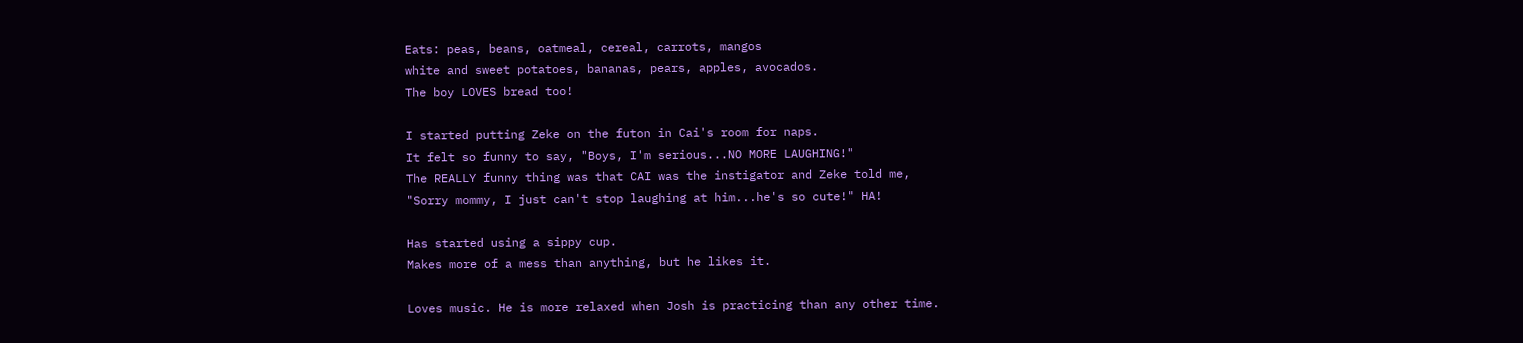Eats: peas, beans, oatmeal, cereal, carrots, mangos
white and sweet potatoes, bananas, pears, apples, avocados.
The boy LOVES bread too!

I started putting Zeke on the futon in Cai's room for naps.
It felt so funny to say, "Boys, I'm serious...NO MORE LAUGHING!"
The REALLY funny thing was that CAI was the instigator and Zeke told me,
"Sorry mommy, I just can't stop laughing at him...he's so cute!" HA!

Has started using a sippy cup.
Makes more of a mess than anything, but he likes it.

Loves music. He is more relaxed when Josh is practicing than any other time.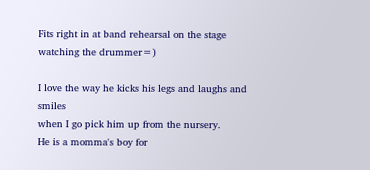Fits right in at band rehearsal on the stage watching the drummer=)

I love the way he kicks his legs and laughs and smiles
when I go pick him up from the nursery.
He is a momma's boy for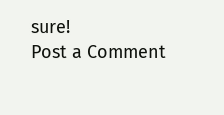sure!
Post a Comment